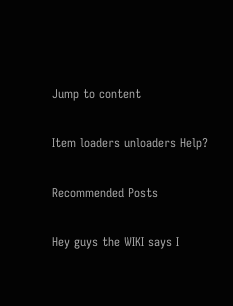Jump to content

Item loaders unloaders Help?

Recommended Posts

Hey guys the WIKI says I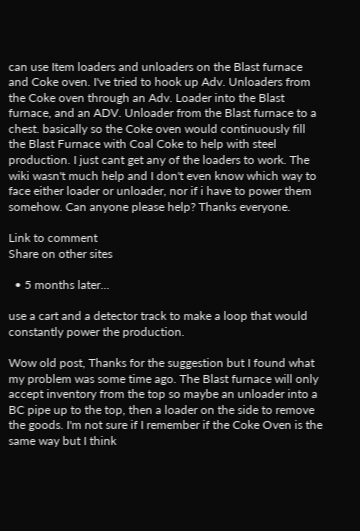can use Item loaders and unloaders on the Blast furnace and Coke oven. I've tried to hook up Adv. Unloaders from the Coke oven through an Adv. Loader into the Blast furnace, and an ADV. Unloader from the Blast furnace to a chest. basically so the Coke oven would continuously fill the Blast Furnace with Coal Coke to help with steel production. I just cant get any of the loaders to work. The wiki wasn't much help and I don't even know which way to face either loader or unloader, nor if i have to power them somehow. Can anyone please help? Thanks everyone.

Link to comment
Share on other sites

  • 5 months later...

use a cart and a detector track to make a loop that would constantly power the production.

Wow old post, Thanks for the suggestion but I found what my problem was some time ago. The Blast furnace will only accept inventory from the top so maybe an unloader into a BC pipe up to the top, then a loader on the side to remove the goods. I'm not sure if I remember if the Coke Oven is the same way but I think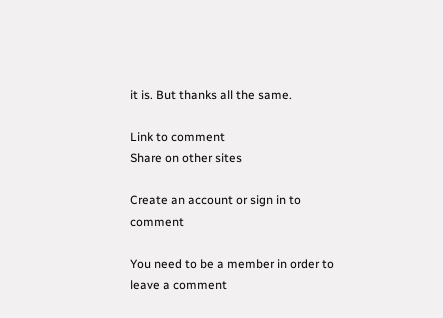it is. But thanks all the same.

Link to comment
Share on other sites

Create an account or sign in to comment

You need to be a member in order to leave a comment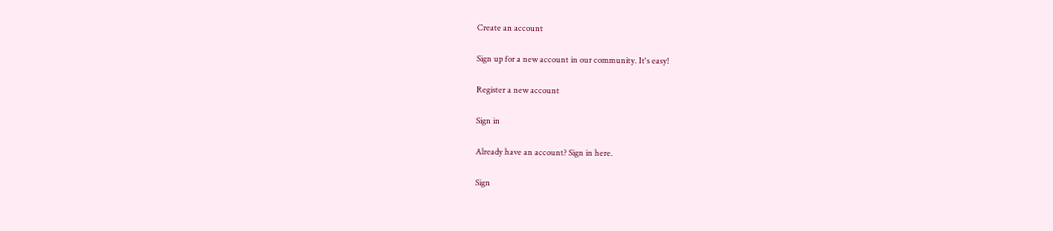Create an account

Sign up for a new account in our community. It's easy!

Register a new account

Sign in

Already have an account? Sign in here.

Sign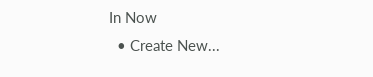In Now
  • Create New...